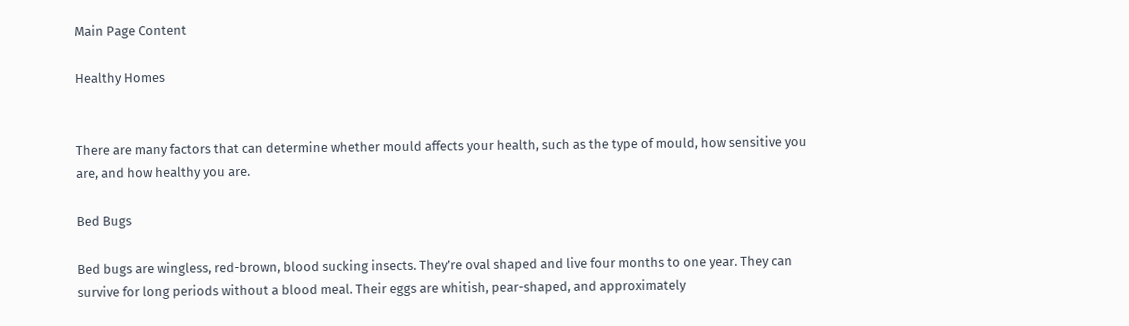Main Page Content

Healthy Homes


There are many factors that can determine whether mould affects your health, such as the type of mould, how sensitive you are, and how healthy you are.

Bed Bugs

Bed bugs are wingless, red-brown, blood sucking insects. They’re oval shaped and live four months to one year. They can survive for long periods without a blood meal. Their eggs are whitish, pear-shaped, and approximately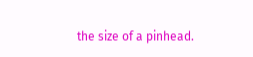the size of a pinhead.